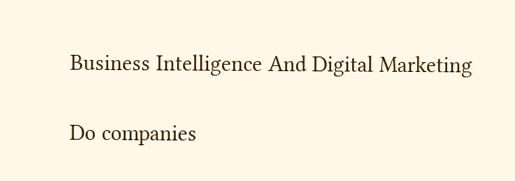Business Intelligence And Digital Marketing

Do companies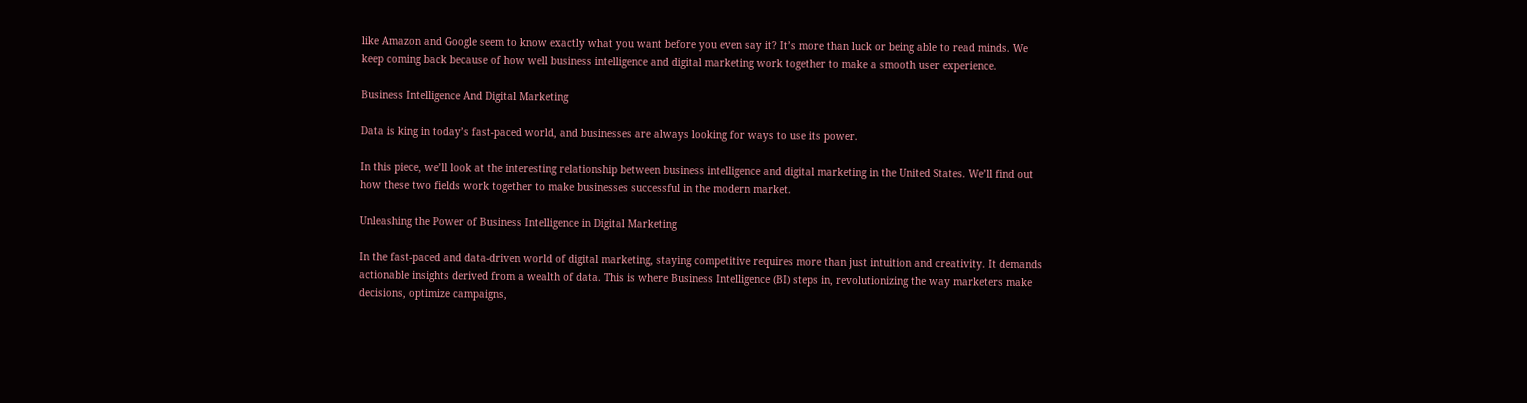like Amazon and Google seem to know exactly what you want before you even say it? It’s more than luck or being able to read minds. We keep coming back because of how well business intelligence and digital marketing work together to make a smooth user experience.

Business Intelligence And Digital Marketing

Data is king in today’s fast-paced world, and businesses are always looking for ways to use its power.

In this piece, we’ll look at the interesting relationship between business intelligence and digital marketing in the United States. We’ll find out how these two fields work together to make businesses successful in the modern market.

Unleashing the Power of Business Intelligence in Digital Marketing

In the fast-paced and data-driven world of digital marketing, staying competitive requires more than just intuition and creativity. It demands actionable insights derived from a wealth of data. This is where Business Intelligence (BI) steps in, revolutionizing the way marketers make decisions, optimize campaigns,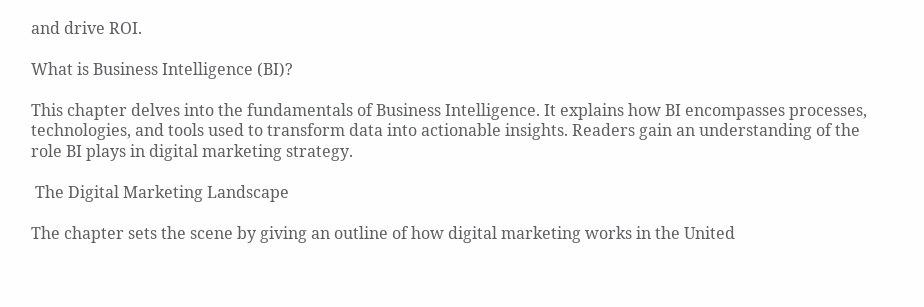and drive ROI.

What is Business Intelligence (BI)?

This chapter delves into the fundamentals of Business Intelligence. It explains how BI encompasses processes, technologies, and tools used to transform data into actionable insights. Readers gain an understanding of the role BI plays in digital marketing strategy.

 The Digital Marketing Landscape

The chapter sets the scene by giving an outline of how digital marketing works in the United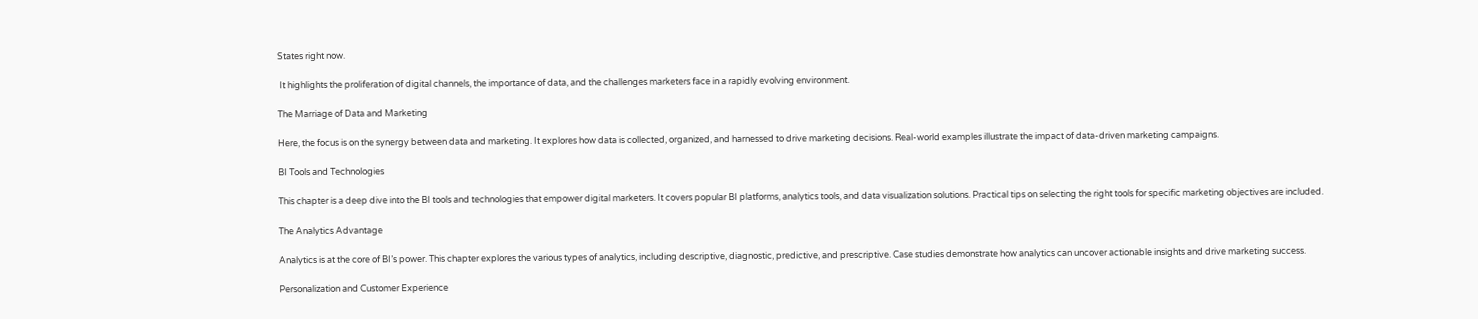States right now.

 It highlights the proliferation of digital channels, the importance of data, and the challenges marketers face in a rapidly evolving environment.

The Marriage of Data and Marketing

Here, the focus is on the synergy between data and marketing. It explores how data is collected, organized, and harnessed to drive marketing decisions. Real-world examples illustrate the impact of data-driven marketing campaigns.

BI Tools and Technologies

This chapter is a deep dive into the BI tools and technologies that empower digital marketers. It covers popular BI platforms, analytics tools, and data visualization solutions. Practical tips on selecting the right tools for specific marketing objectives are included.

The Analytics Advantage

Analytics is at the core of BI’s power. This chapter explores the various types of analytics, including descriptive, diagnostic, predictive, and prescriptive. Case studies demonstrate how analytics can uncover actionable insights and drive marketing success.

Personalization and Customer Experience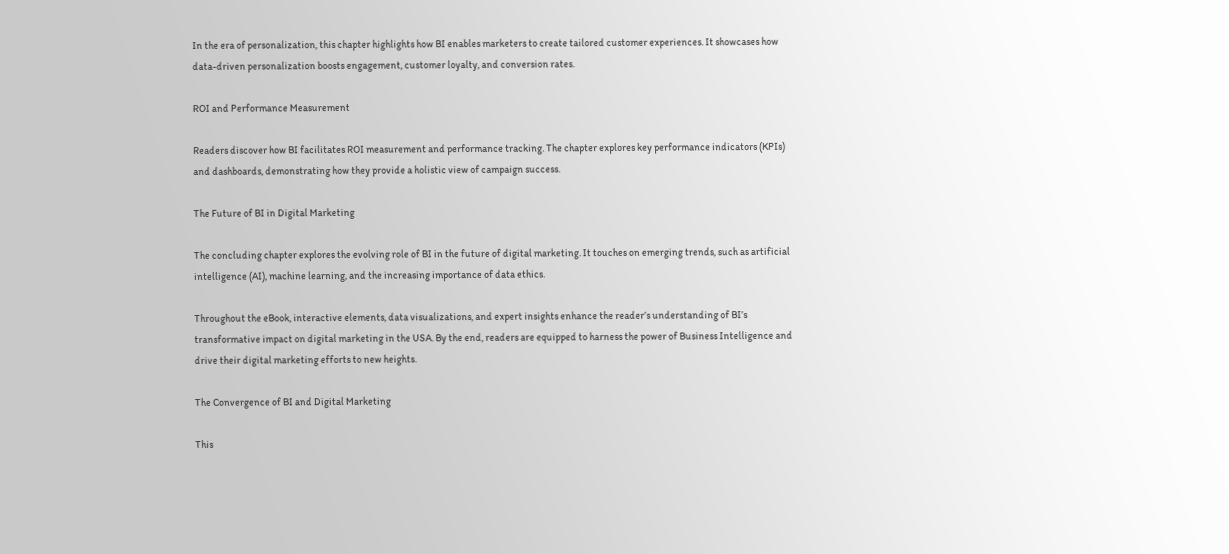In the era of personalization, this chapter highlights how BI enables marketers to create tailored customer experiences. It showcases how data-driven personalization boosts engagement, customer loyalty, and conversion rates.

ROI and Performance Measurement

Readers discover how BI facilitates ROI measurement and performance tracking. The chapter explores key performance indicators (KPIs) and dashboards, demonstrating how they provide a holistic view of campaign success.

The Future of BI in Digital Marketing

The concluding chapter explores the evolving role of BI in the future of digital marketing. It touches on emerging trends, such as artificial intelligence (AI), machine learning, and the increasing importance of data ethics.

Throughout the eBook, interactive elements, data visualizations, and expert insights enhance the reader’s understanding of BI’s transformative impact on digital marketing in the USA. By the end, readers are equipped to harness the power of Business Intelligence and drive their digital marketing efforts to new heights.

The Convergence of BI and Digital Marketing

This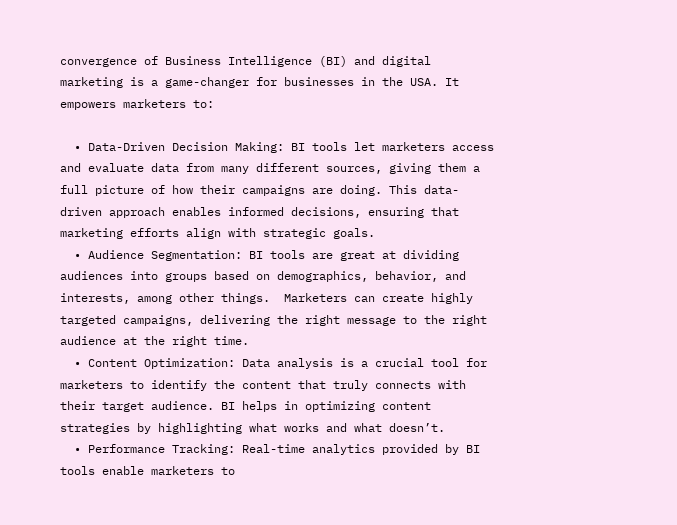convergence of Business Intelligence (BI) and digital marketing is a game-changer for businesses in the USA. It empowers marketers to:

  • Data-Driven Decision Making: BI tools let marketers access and evaluate data from many different sources, giving them a full picture of how their campaigns are doing. This data-driven approach enables informed decisions, ensuring that marketing efforts align with strategic goals.
  • Audience Segmentation: BI tools are great at dividing audiences into groups based on demographics, behavior, and interests, among other things.  Marketers can create highly targeted campaigns, delivering the right message to the right audience at the right time.
  • Content Optimization: Data analysis is a crucial tool for marketers to identify the content that truly connects with their target audience. BI helps in optimizing content strategies by highlighting what works and what doesn’t.
  • Performance Tracking: Real-time analytics provided by BI tools enable marketers to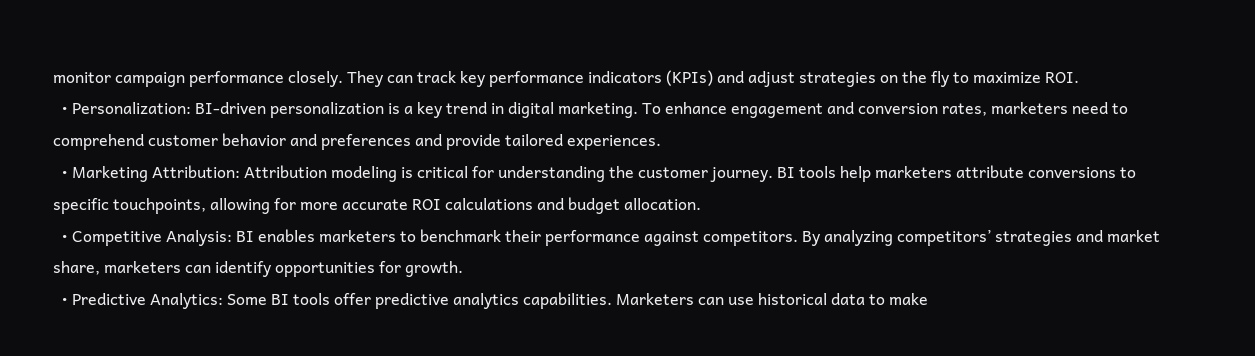monitor campaign performance closely. They can track key performance indicators (KPIs) and adjust strategies on the fly to maximize ROI.
  • Personalization: BI-driven personalization is a key trend in digital marketing. To enhance engagement and conversion rates, marketers need to comprehend customer behavior and preferences and provide tailored experiences.
  • Marketing Attribution: Attribution modeling is critical for understanding the customer journey. BI tools help marketers attribute conversions to specific touchpoints, allowing for more accurate ROI calculations and budget allocation.
  • Competitive Analysis: BI enables marketers to benchmark their performance against competitors. By analyzing competitors’ strategies and market share, marketers can identify opportunities for growth.
  • Predictive Analytics: Some BI tools offer predictive analytics capabilities. Marketers can use historical data to make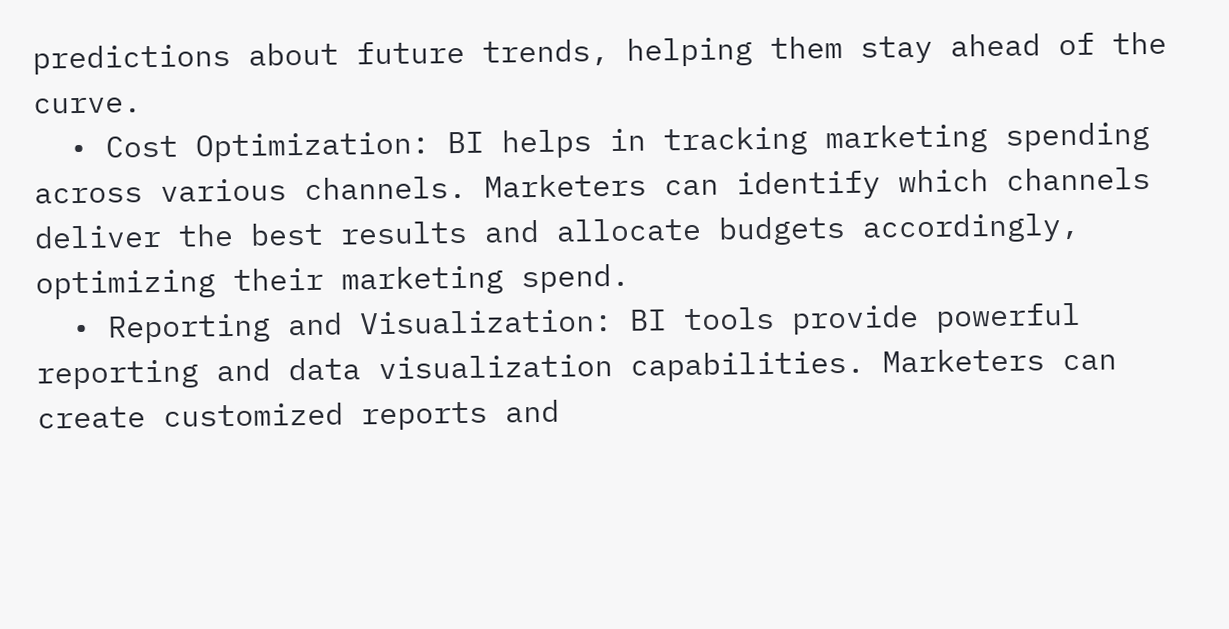predictions about future trends, helping them stay ahead of the curve.
  • Cost Optimization: BI helps in tracking marketing spending across various channels. Marketers can identify which channels deliver the best results and allocate budgets accordingly, optimizing their marketing spend.
  • Reporting and Visualization: BI tools provide powerful reporting and data visualization capabilities. Marketers can create customized reports and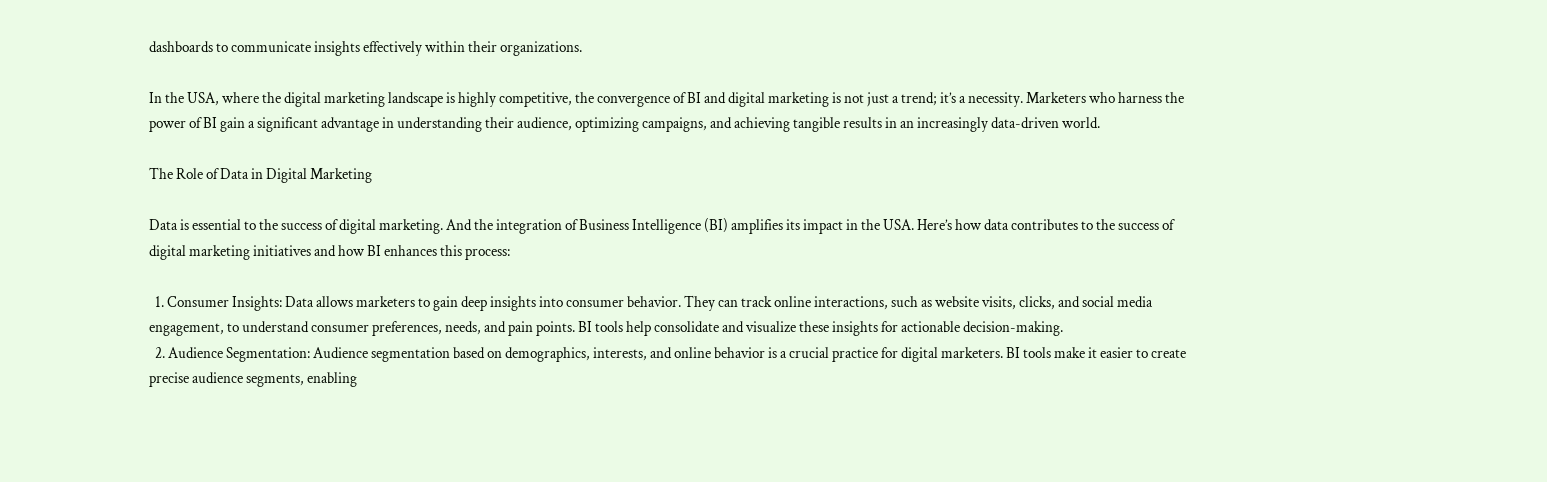dashboards to communicate insights effectively within their organizations.

In the USA, where the digital marketing landscape is highly competitive, the convergence of BI and digital marketing is not just a trend; it’s a necessity. Marketers who harness the power of BI gain a significant advantage in understanding their audience, optimizing campaigns, and achieving tangible results in an increasingly data-driven world.

The Role of Data in Digital Marketing

Data is essential to the success of digital marketing. And the integration of Business Intelligence (BI) amplifies its impact in the USA. Here’s how data contributes to the success of digital marketing initiatives and how BI enhances this process:

  1. Consumer Insights: Data allows marketers to gain deep insights into consumer behavior. They can track online interactions, such as website visits, clicks, and social media engagement, to understand consumer preferences, needs, and pain points. BI tools help consolidate and visualize these insights for actionable decision-making.
  2. Audience Segmentation: Audience segmentation based on demographics, interests, and online behavior is a crucial practice for digital marketers. BI tools make it easier to create precise audience segments, enabling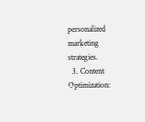personalized marketing strategies.
  3. Content Optimization: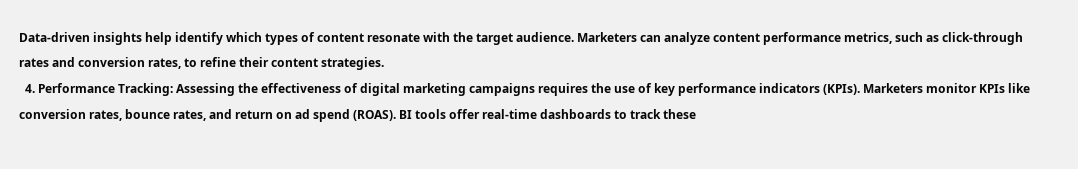Data-driven insights help identify which types of content resonate with the target audience. Marketers can analyze content performance metrics, such as click-through rates and conversion rates, to refine their content strategies.
  4. Performance Tracking: Assessing the effectiveness of digital marketing campaigns requires the use of key performance indicators (KPIs). Marketers monitor KPIs like conversion rates, bounce rates, and return on ad spend (ROAS). BI tools offer real-time dashboards to track these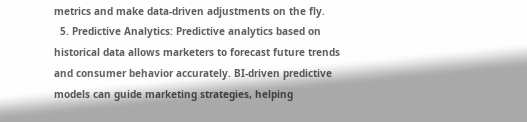metrics and make data-driven adjustments on the fly.
  5. Predictive Analytics: Predictive analytics based on historical data allows marketers to forecast future trends and consumer behavior accurately. BI-driven predictive models can guide marketing strategies, helping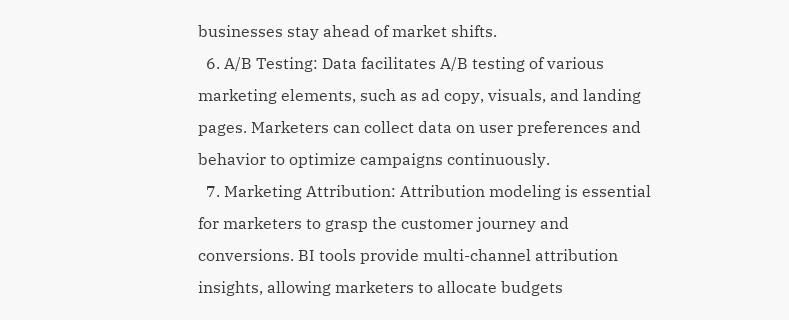businesses stay ahead of market shifts.
  6. A/B Testing: Data facilitates A/B testing of various marketing elements, such as ad copy, visuals, and landing pages. Marketers can collect data on user preferences and behavior to optimize campaigns continuously.
  7. Marketing Attribution: Attribution modeling is essential for marketers to grasp the customer journey and conversions. BI tools provide multi-channel attribution insights, allowing marketers to allocate budgets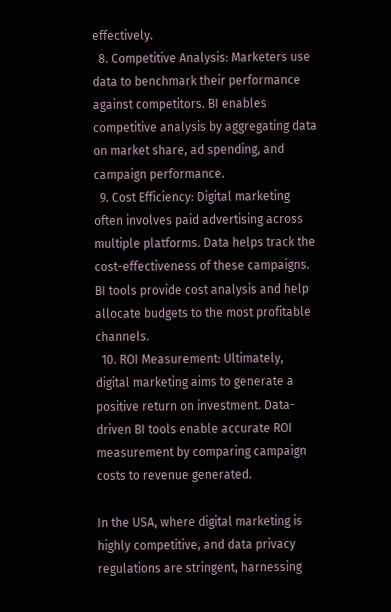effectively.
  8. Competitive Analysis: Marketers use data to benchmark their performance against competitors. BI enables competitive analysis by aggregating data on market share, ad spending, and campaign performance.
  9. Cost Efficiency: Digital marketing often involves paid advertising across multiple platforms. Data helps track the cost-effectiveness of these campaigns. BI tools provide cost analysis and help allocate budgets to the most profitable channels.
  10. ROI Measurement: Ultimately, digital marketing aims to generate a positive return on investment. Data-driven BI tools enable accurate ROI measurement by comparing campaign costs to revenue generated.

In the USA, where digital marketing is highly competitive, and data privacy regulations are stringent, harnessing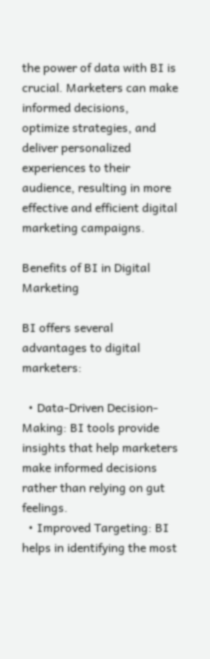the power of data with BI is crucial. Marketers can make informed decisions, optimize strategies, and deliver personalized experiences to their audience, resulting in more effective and efficient digital marketing campaigns.

Benefits of BI in Digital Marketing

BI offers several advantages to digital marketers:

  • Data-Driven Decision-Making: BI tools provide insights that help marketers make informed decisions rather than relying on gut feelings.
  • Improved Targeting: BI helps in identifying the most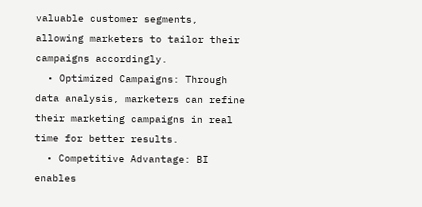valuable customer segments, allowing marketers to tailor their campaigns accordingly.
  • Optimized Campaigns: Through data analysis, marketers can refine their marketing campaigns in real time for better results.
  • Competitive Advantage: BI enables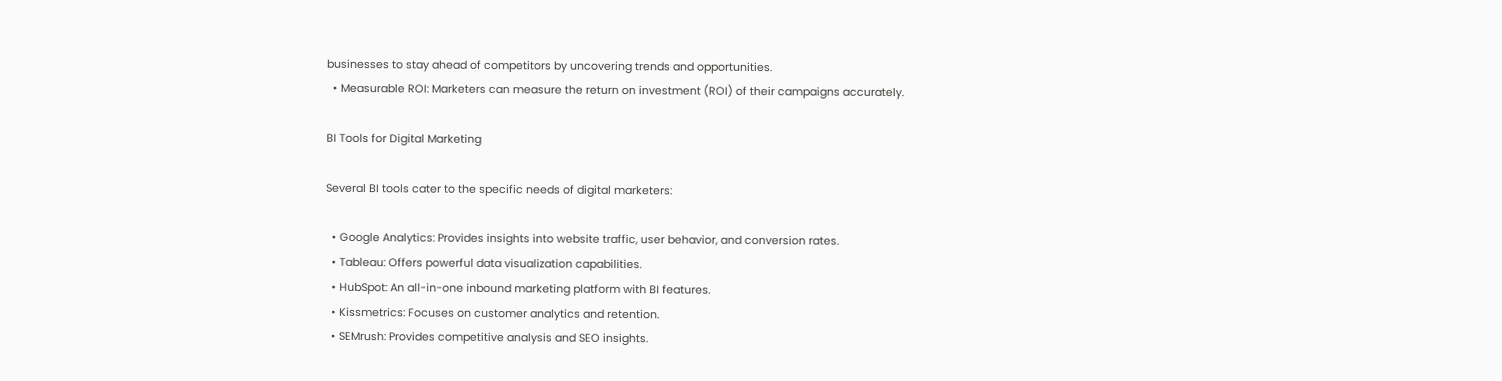businesses to stay ahead of competitors by uncovering trends and opportunities.
  • Measurable ROI: Marketers can measure the return on investment (ROI) of their campaigns accurately.

BI Tools for Digital Marketing

Several BI tools cater to the specific needs of digital marketers:

  • Google Analytics: Provides insights into website traffic, user behavior, and conversion rates.
  • Tableau: Offers powerful data visualization capabilities.
  • HubSpot: An all-in-one inbound marketing platform with BI features.
  • Kissmetrics: Focuses on customer analytics and retention.
  • SEMrush: Provides competitive analysis and SEO insights.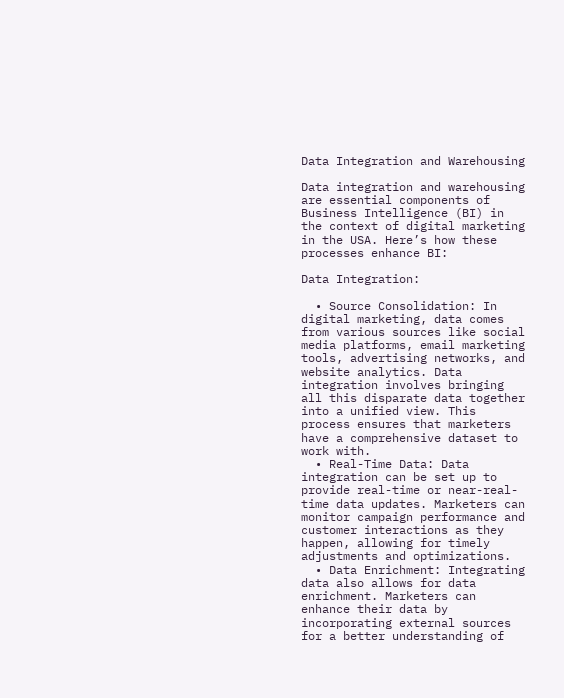Data Integration and Warehousing

Data integration and warehousing are essential components of Business Intelligence (BI) in the context of digital marketing in the USA. Here’s how these processes enhance BI:

Data Integration:

  • Source Consolidation: In digital marketing, data comes from various sources like social media platforms, email marketing tools, advertising networks, and website analytics. Data integration involves bringing all this disparate data together into a unified view. This process ensures that marketers have a comprehensive dataset to work with.
  • Real-Time Data: Data integration can be set up to provide real-time or near-real-time data updates. Marketers can monitor campaign performance and customer interactions as they happen, allowing for timely adjustments and optimizations.
  • Data Enrichment: Integrating data also allows for data enrichment. Marketers can enhance their data by incorporating external sources for a better understanding of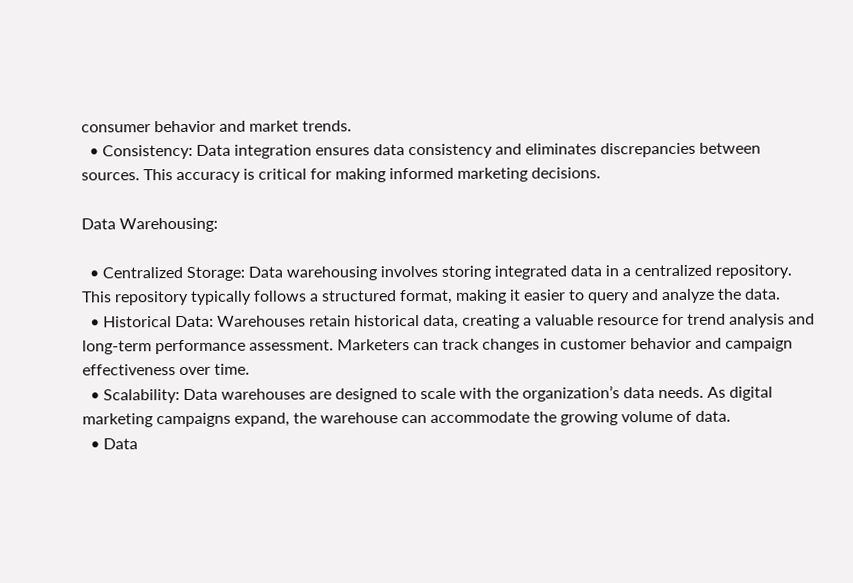consumer behavior and market trends.
  • Consistency: Data integration ensures data consistency and eliminates discrepancies between sources. This accuracy is critical for making informed marketing decisions.

Data Warehousing:

  • Centralized Storage: Data warehousing involves storing integrated data in a centralized repository. This repository typically follows a structured format, making it easier to query and analyze the data.
  • Historical Data: Warehouses retain historical data, creating a valuable resource for trend analysis and long-term performance assessment. Marketers can track changes in customer behavior and campaign effectiveness over time.
  • Scalability: Data warehouses are designed to scale with the organization’s data needs. As digital marketing campaigns expand, the warehouse can accommodate the growing volume of data.
  • Data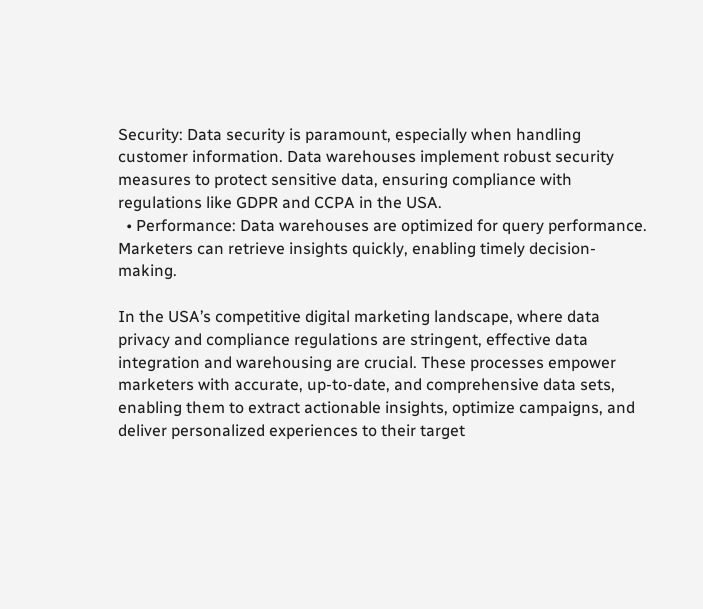Security: Data security is paramount, especially when handling customer information. Data warehouses implement robust security measures to protect sensitive data, ensuring compliance with regulations like GDPR and CCPA in the USA.
  • Performance: Data warehouses are optimized for query performance. Marketers can retrieve insights quickly, enabling timely decision-making.

In the USA’s competitive digital marketing landscape, where data privacy and compliance regulations are stringent, effective data integration and warehousing are crucial. These processes empower marketers with accurate, up-to-date, and comprehensive data sets, enabling them to extract actionable insights, optimize campaigns, and deliver personalized experiences to their target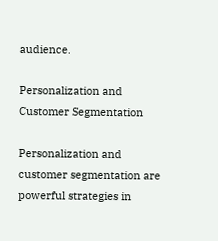audience.

Personalization and Customer Segmentation

Personalization and customer segmentation are powerful strategies in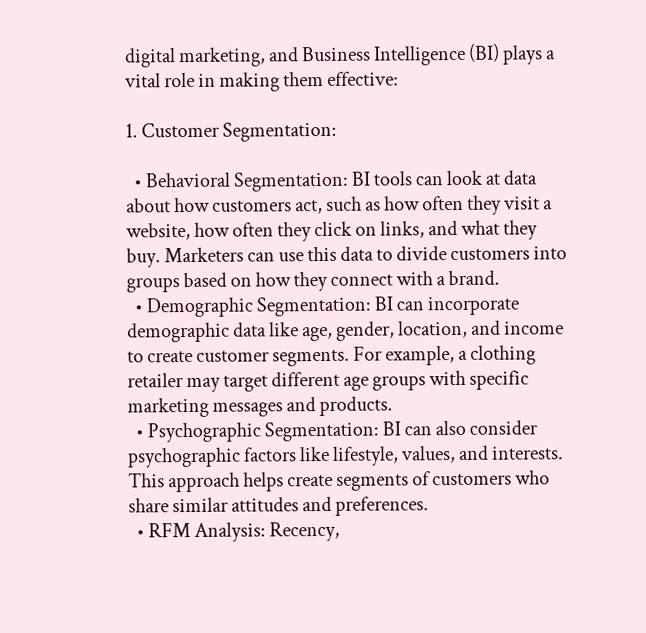digital marketing, and Business Intelligence (BI) plays a vital role in making them effective:

1. Customer Segmentation:

  • Behavioral Segmentation: BI tools can look at data about how customers act, such as how often they visit a website, how often they click on links, and what they buy. Marketers can use this data to divide customers into groups based on how they connect with a brand.
  • Demographic Segmentation: BI can incorporate demographic data like age, gender, location, and income to create customer segments. For example, a clothing retailer may target different age groups with specific marketing messages and products.
  • Psychographic Segmentation: BI can also consider psychographic factors like lifestyle, values, and interests. This approach helps create segments of customers who share similar attitudes and preferences.
  • RFM Analysis: Recency,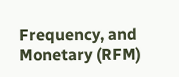Frequency, and Monetary (RFM)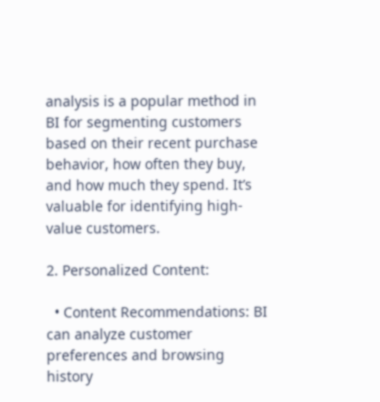analysis is a popular method in BI for segmenting customers based on their recent purchase behavior, how often they buy, and how much they spend. It’s valuable for identifying high-value customers.

2. Personalized Content:

  • Content Recommendations: BI can analyze customer preferences and browsing history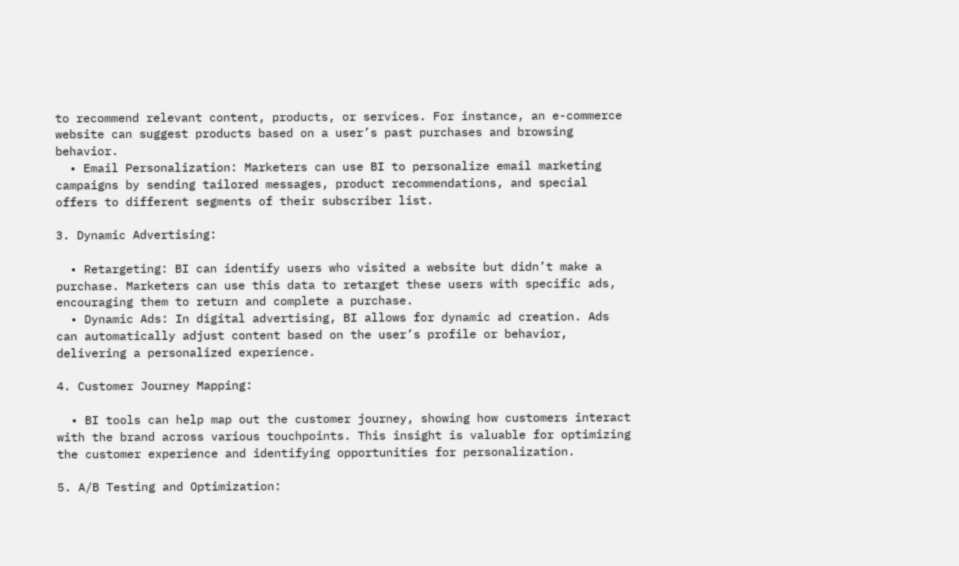to recommend relevant content, products, or services. For instance, an e-commerce website can suggest products based on a user’s past purchases and browsing behavior.
  • Email Personalization: Marketers can use BI to personalize email marketing campaigns by sending tailored messages, product recommendations, and special offers to different segments of their subscriber list.

3. Dynamic Advertising:

  • Retargeting: BI can identify users who visited a website but didn’t make a purchase. Marketers can use this data to retarget these users with specific ads, encouraging them to return and complete a purchase.
  • Dynamic Ads: In digital advertising, BI allows for dynamic ad creation. Ads can automatically adjust content based on the user’s profile or behavior, delivering a personalized experience.

4. Customer Journey Mapping:

  • BI tools can help map out the customer journey, showing how customers interact with the brand across various touchpoints. This insight is valuable for optimizing the customer experience and identifying opportunities for personalization.

5. A/B Testing and Optimization: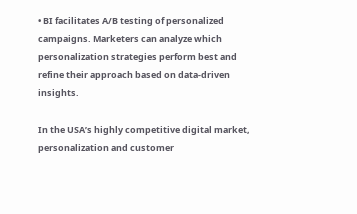• BI facilitates A/B testing of personalized campaigns. Marketers can analyze which personalization strategies perform best and refine their approach based on data-driven insights.

In the USA’s highly competitive digital market, personalization and customer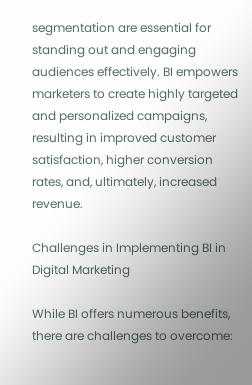segmentation are essential for standing out and engaging audiences effectively. BI empowers marketers to create highly targeted and personalized campaigns, resulting in improved customer satisfaction, higher conversion rates, and, ultimately, increased revenue.

Challenges in Implementing BI in Digital Marketing

While BI offers numerous benefits, there are challenges to overcome: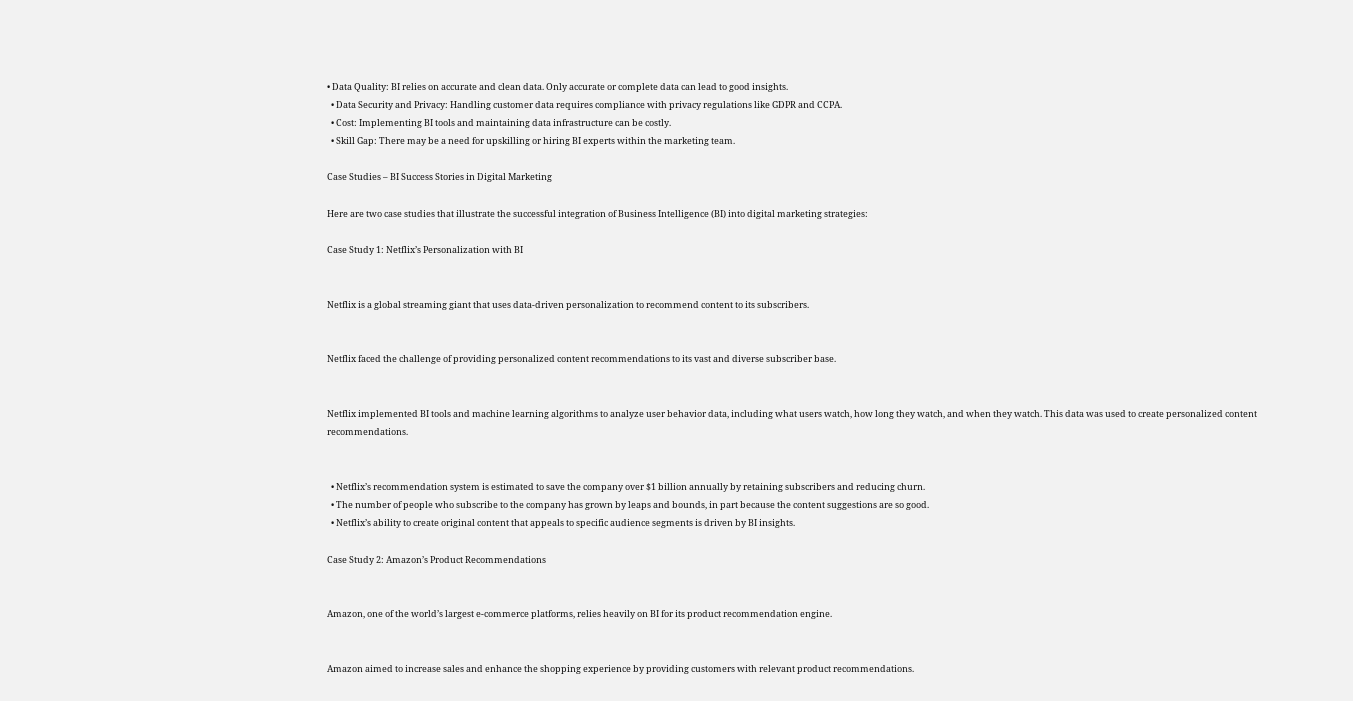• Data Quality: BI relies on accurate and clean data. Only accurate or complete data can lead to good insights.
  • Data Security and Privacy: Handling customer data requires compliance with privacy regulations like GDPR and CCPA.
  • Cost: Implementing BI tools and maintaining data infrastructure can be costly.
  • Skill Gap: There may be a need for upskilling or hiring BI experts within the marketing team.

Case Studies – BI Success Stories in Digital Marketing

Here are two case studies that illustrate the successful integration of Business Intelligence (BI) into digital marketing strategies:

Case Study 1: Netflix’s Personalization with BI


Netflix is a global streaming giant that uses data-driven personalization to recommend content to its subscribers.


Netflix faced the challenge of providing personalized content recommendations to its vast and diverse subscriber base.


Netflix implemented BI tools and machine learning algorithms to analyze user behavior data, including what users watch, how long they watch, and when they watch. This data was used to create personalized content recommendations.


  • Netflix’s recommendation system is estimated to save the company over $1 billion annually by retaining subscribers and reducing churn.
  • The number of people who subscribe to the company has grown by leaps and bounds, in part because the content suggestions are so good.
  • Netflix’s ability to create original content that appeals to specific audience segments is driven by BI insights.

Case Study 2: Amazon’s Product Recommendations


Amazon, one of the world’s largest e-commerce platforms, relies heavily on BI for its product recommendation engine.


Amazon aimed to increase sales and enhance the shopping experience by providing customers with relevant product recommendations.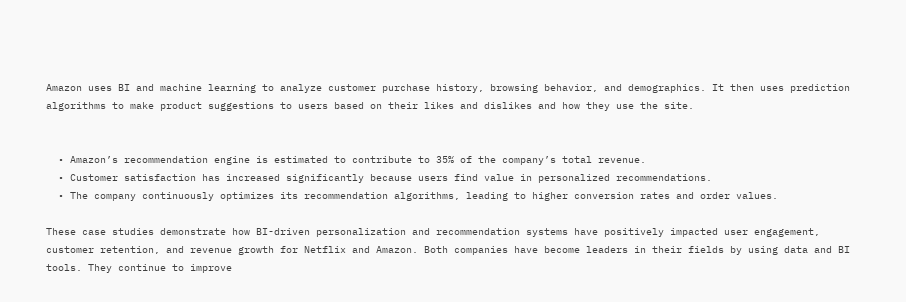Amazon uses BI and machine learning to analyze customer purchase history, browsing behavior, and demographics. It then uses prediction algorithms to make product suggestions to users based on their likes and dislikes and how they use the site.


  • Amazon’s recommendation engine is estimated to contribute to 35% of the company’s total revenue.
  • Customer satisfaction has increased significantly because users find value in personalized recommendations.
  • The company continuously optimizes its recommendation algorithms, leading to higher conversion rates and order values.

These case studies demonstrate how BI-driven personalization and recommendation systems have positively impacted user engagement, customer retention, and revenue growth for Netflix and Amazon. Both companies have become leaders in their fields by using data and BI tools. They continue to improve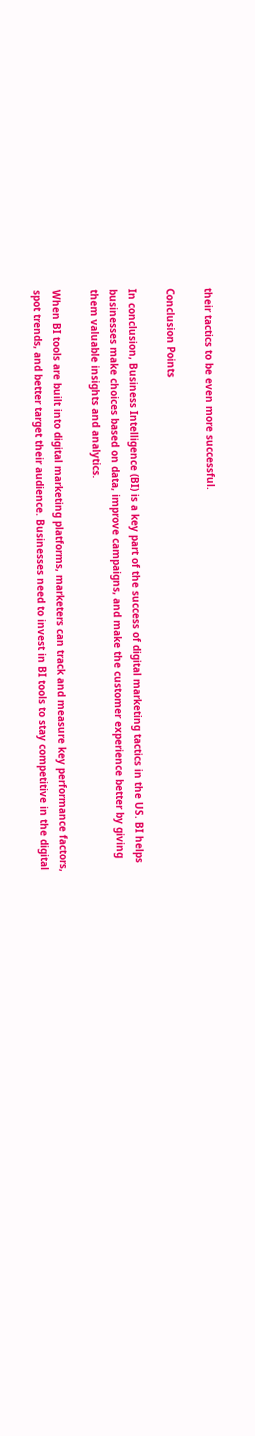their tactics to be even more successful.

Conclusion Points

In conclusion, Business Intelligence (BI) is a key part of the success of digital marketing tactics in the US. BI helps businesses make choices based on data, improve campaigns, and make the customer experience better by giving them valuable insights and analytics.

When BI tools are built into digital marketing platforms, marketers can track and measure key performance factors, spot trends, and better target their audience. Businesses need to invest in BI tools to stay competitive in the digital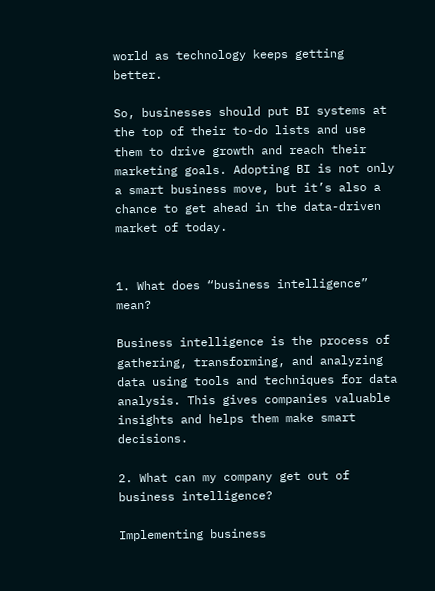world as technology keeps getting better.

So, businesses should put BI systems at the top of their to-do lists and use them to drive growth and reach their marketing goals. Adopting BI is not only a smart business move, but it’s also a chance to get ahead in the data-driven market of today.


1. What does “business intelligence” mean?

Business intelligence is the process of gathering, transforming, and analyzing data using tools and techniques for data analysis. This gives companies valuable insights and helps them make smart decisions.

2. What can my company get out of business intelligence?

Implementing business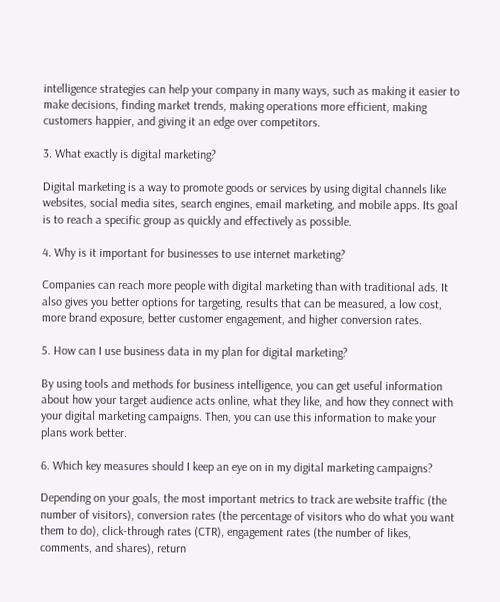intelligence strategies can help your company in many ways, such as making it easier to make decisions, finding market trends, making operations more efficient, making customers happier, and giving it an edge over competitors.

3. What exactly is digital marketing?

Digital marketing is a way to promote goods or services by using digital channels like websites, social media sites, search engines, email marketing, and mobile apps. Its goal is to reach a specific group as quickly and effectively as possible.

4. Why is it important for businesses to use internet marketing?

Companies can reach more people with digital marketing than with traditional ads. It also gives you better options for targeting, results that can be measured, a low cost, more brand exposure, better customer engagement, and higher conversion rates.

5. How can I use business data in my plan for digital marketing?

By using tools and methods for business intelligence, you can get useful information about how your target audience acts online, what they like, and how they connect with your digital marketing campaigns. Then, you can use this information to make your plans work better.

6. Which key measures should I keep an eye on in my digital marketing campaigns?

Depending on your goals, the most important metrics to track are website traffic (the number of visitors), conversion rates (the percentage of visitors who do what you want them to do), click-through rates (CTR), engagement rates (the number of likes, comments, and shares), return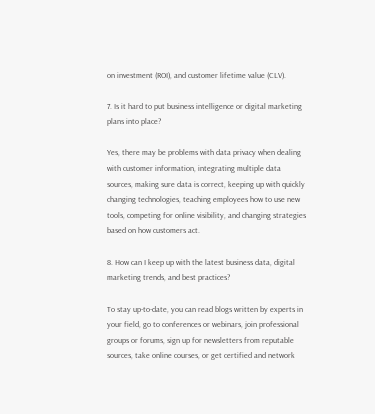on investment (ROI), and customer lifetime value (CLV).

7. Is it hard to put business intelligence or digital marketing plans into place?

Yes, there may be problems with data privacy when dealing with customer information, integrating multiple data sources, making sure data is correct, keeping up with quickly changing technologies, teaching employees how to use new tools, competing for online visibility, and changing strategies based on how customers act.

8. How can I keep up with the latest business data, digital marketing trends, and best practices?

To stay up-to-date, you can read blogs written by experts in your field, go to conferences or webinars, join professional groups or forums, sign up for newsletters from reputable sources, take online courses, or get certified and network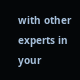with other experts in your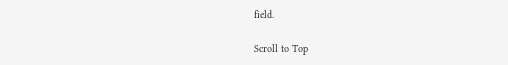field.

Scroll to Top